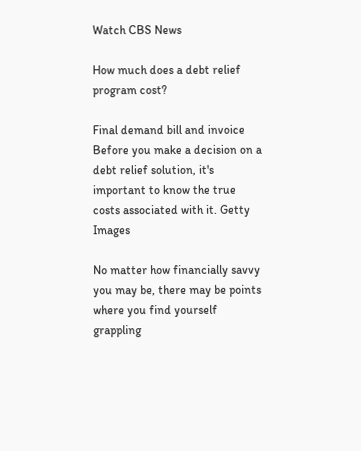Watch CBS News

How much does a debt relief program cost?

Final demand bill and invoice
Before you make a decision on a debt relief solution, it's important to know the true costs associated with it. Getty Images

No matter how financially savvy you may be, there may be points where you find yourself grappling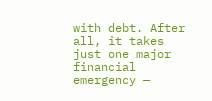with debt. After all, it takes just one major financial emergency —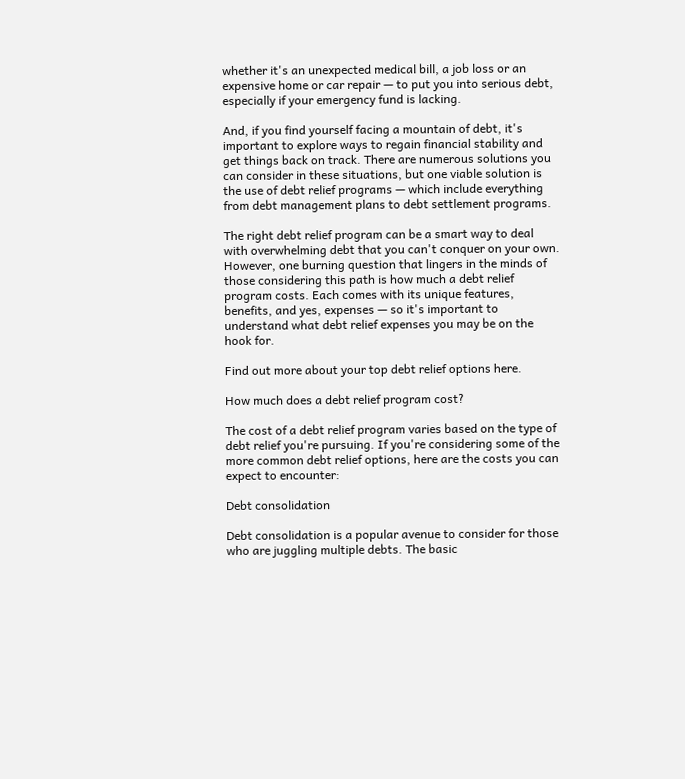whether it's an unexpected medical bill, a job loss or an expensive home or car repair — to put you into serious debt, especially if your emergency fund is lacking.

And, if you find yourself facing a mountain of debt, it's important to explore ways to regain financial stability and get things back on track. There are numerous solutions you can consider in these situations, but one viable solution is the use of debt relief programs — which include everything from debt management plans to debt settlement programs.

The right debt relief program can be a smart way to deal with overwhelming debt that you can't conquer on your own. However, one burning question that lingers in the minds of those considering this path is how much a debt relief program costs. Each comes with its unique features, benefits, and yes, expenses — so it's important to understand what debt relief expenses you may be on the hook for.

Find out more about your top debt relief options here.

How much does a debt relief program cost?

The cost of a debt relief program varies based on the type of debt relief you're pursuing. If you're considering some of the more common debt relief options, here are the costs you can expect to encounter:

Debt consolidation

Debt consolidation is a popular avenue to consider for those who are juggling multiple debts. The basic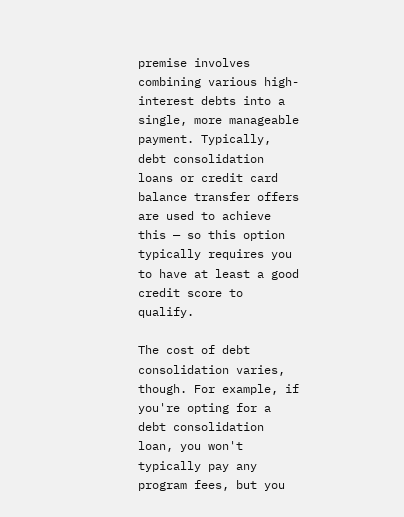premise involves combining various high-interest debts into a single, more manageable payment. Typically, debt consolidation loans or credit card balance transfer offers are used to achieve this — so this option typically requires you to have at least a good credit score to qualify.

The cost of debt consolidation varies, though. For example, if you're opting for a debt consolidation loan, you won't typically pay any program fees, but you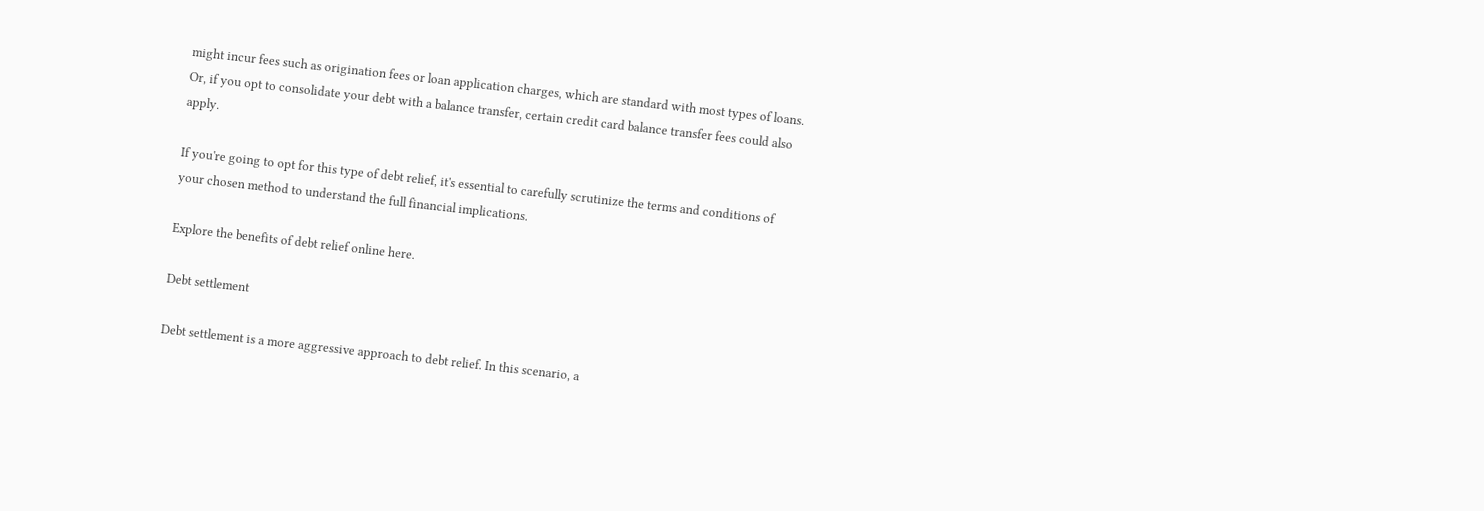might incur fees such as origination fees or loan application charges, which are standard with most types of loans. Or, if you opt to consolidate your debt with a balance transfer, certain credit card balance transfer fees could also apply.

If you're going to opt for this type of debt relief, it's essential to carefully scrutinize the terms and conditions of your chosen method to understand the full financial implications.

Explore the benefits of debt relief online here.

Debt settlement

Debt settlement is a more aggressive approach to debt relief. In this scenario, a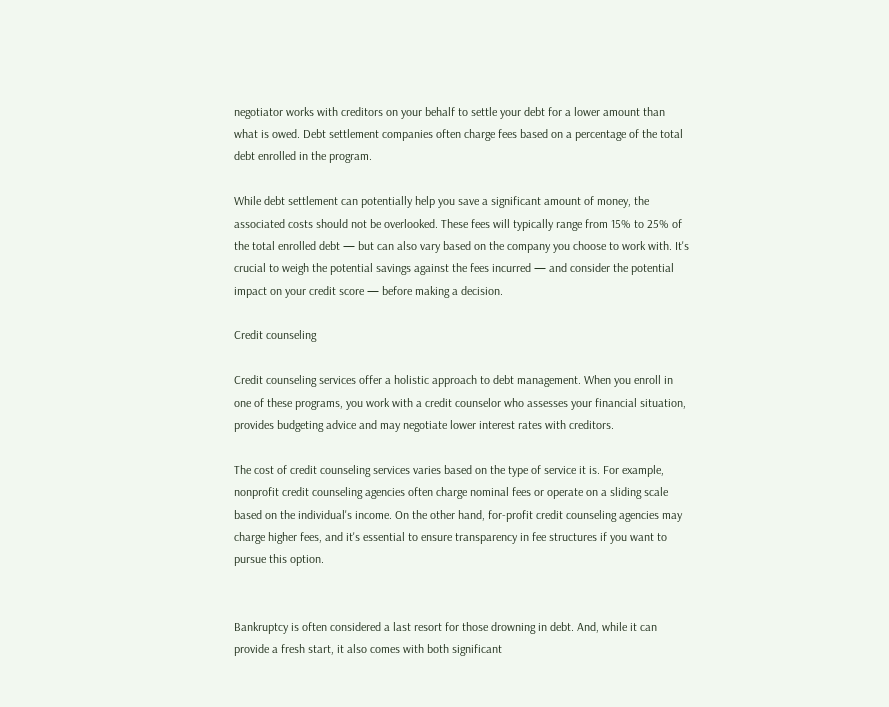negotiator works with creditors on your behalf to settle your debt for a lower amount than what is owed. Debt settlement companies often charge fees based on a percentage of the total debt enrolled in the program.

While debt settlement can potentially help you save a significant amount of money, the associated costs should not be overlooked. These fees will typically range from 15% to 25% of the total enrolled debt — but can also vary based on the company you choose to work with. It's crucial to weigh the potential savings against the fees incurred — and consider the potential impact on your credit score — before making a decision.

Credit counseling

Credit counseling services offer a holistic approach to debt management. When you enroll in one of these programs, you work with a credit counselor who assesses your financial situation, provides budgeting advice and may negotiate lower interest rates with creditors.

The cost of credit counseling services varies based on the type of service it is. For example, nonprofit credit counseling agencies often charge nominal fees or operate on a sliding scale based on the individual's income. On the other hand, for-profit credit counseling agencies may charge higher fees, and it's essential to ensure transparency in fee structures if you want to pursue this option.


Bankruptcy is often considered a last resort for those drowning in debt. And, while it can provide a fresh start, it also comes with both significant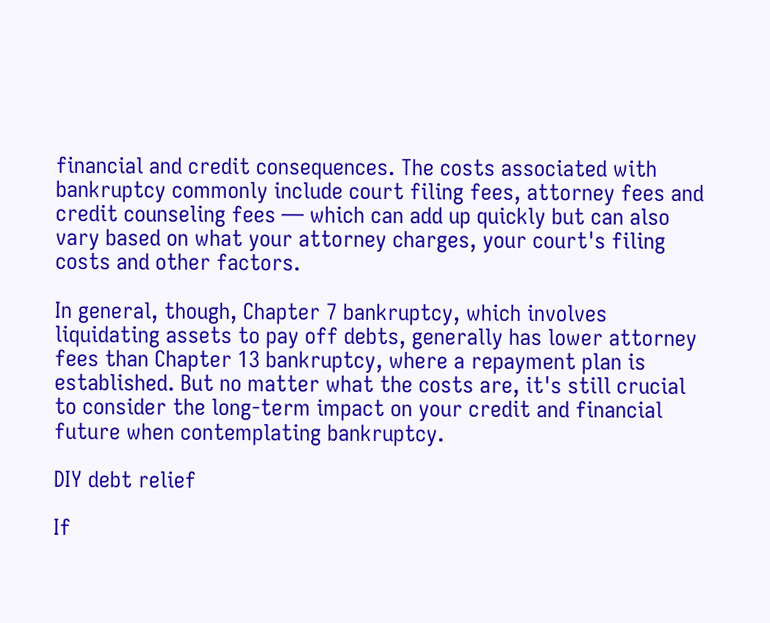financial and credit consequences. The costs associated with bankruptcy commonly include court filing fees, attorney fees and credit counseling fees — which can add up quickly but can also vary based on what your attorney charges, your court's filing costs and other factors.

In general, though, Chapter 7 bankruptcy, which involves liquidating assets to pay off debts, generally has lower attorney fees than Chapter 13 bankruptcy, where a repayment plan is established. But no matter what the costs are, it's still crucial to consider the long-term impact on your credit and financial future when contemplating bankruptcy.

DIY debt relief

If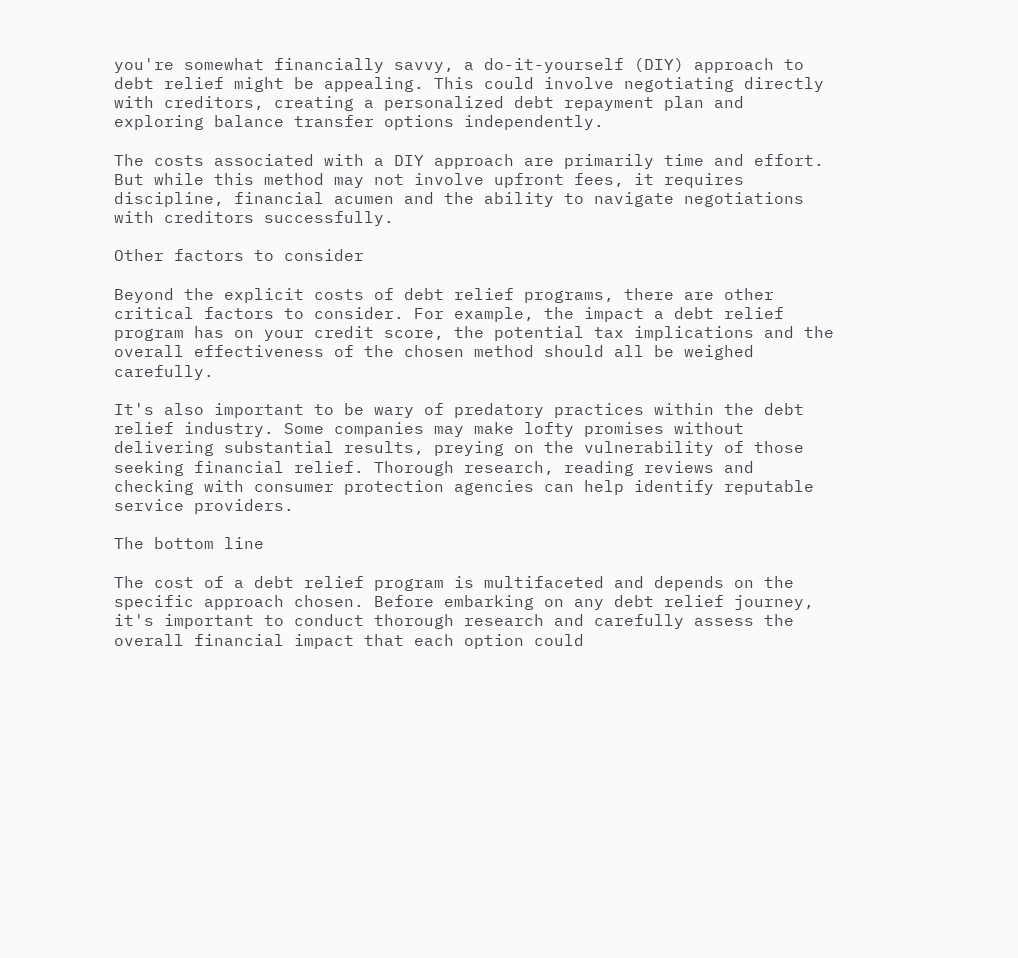you're somewhat financially savvy, a do-it-yourself (DIY) approach to debt relief might be appealing. This could involve negotiating directly with creditors, creating a personalized debt repayment plan and exploring balance transfer options independently.

The costs associated with a DIY approach are primarily time and effort. But while this method may not involve upfront fees, it requires discipline, financial acumen and the ability to navigate negotiations with creditors successfully.

Other factors to consider

Beyond the explicit costs of debt relief programs, there are other critical factors to consider. For example, the impact a debt relief program has on your credit score, the potential tax implications and the overall effectiveness of the chosen method should all be weighed carefully.

It's also important to be wary of predatory practices within the debt relief industry. Some companies may make lofty promises without delivering substantial results, preying on the vulnerability of those seeking financial relief. Thorough research, reading reviews and checking with consumer protection agencies can help identify reputable service providers.

The bottom line

The cost of a debt relief program is multifaceted and depends on the specific approach chosen. Before embarking on any debt relief journey, it's important to conduct thorough research and carefully assess the overall financial impact that each option could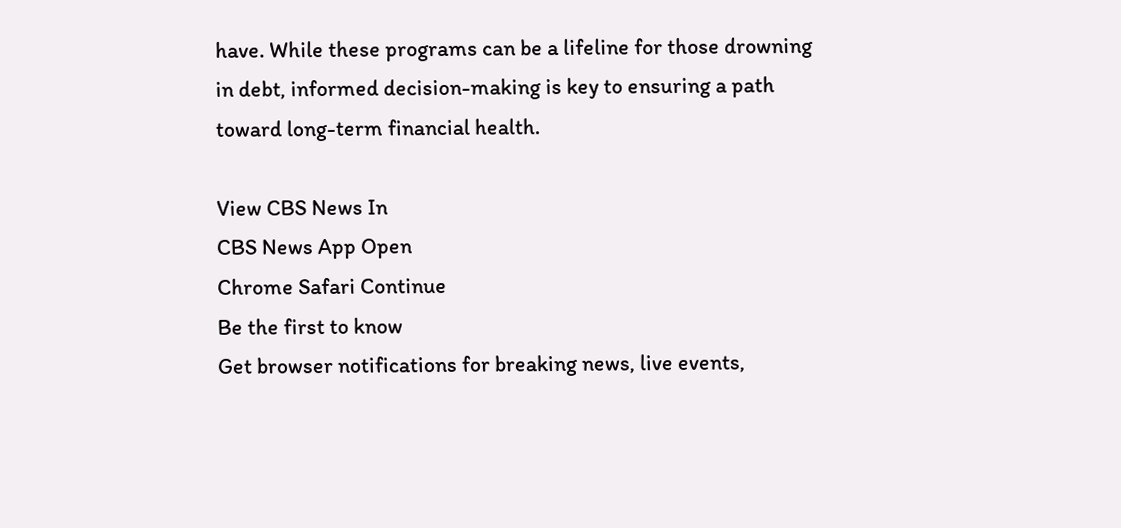have. While these programs can be a lifeline for those drowning in debt, informed decision-making is key to ensuring a path toward long-term financial health.

View CBS News In
CBS News App Open
Chrome Safari Continue
Be the first to know
Get browser notifications for breaking news, live events,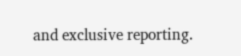and exclusive reporting.